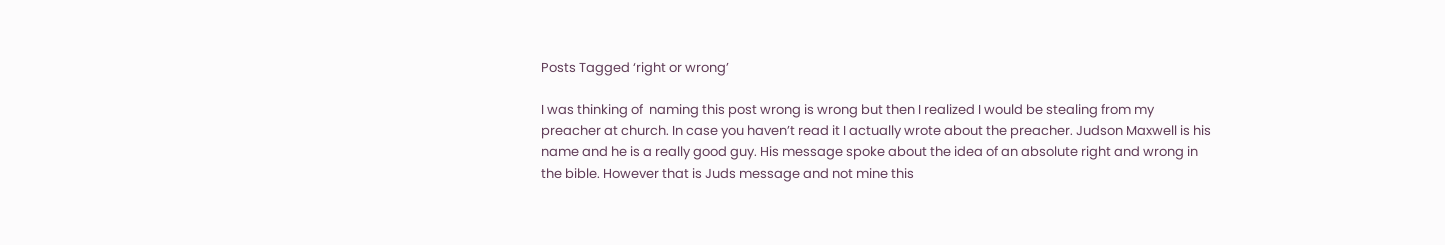Posts Tagged ‘right or wrong’

I was thinking of  naming this post wrong is wrong but then I realized I would be stealing from my preacher at church. In case you haven’t read it I actually wrote about the preacher. Judson Maxwell is his name and he is a really good guy. His message spoke about the idea of an absolute right and wrong in the bible. However that is Juds message and not mine this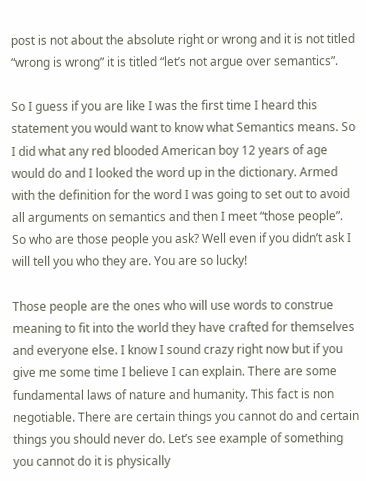post is not about the absolute right or wrong and it is not titled “wrong is wrong” it is titled “let’s not argue over semantics”.

So I guess if you are like I was the first time I heard this statement you would want to know what Semantics means. So I did what any red blooded American boy 12 years of age would do and I looked the word up in the dictionary. Armed with the definition for the word I was going to set out to avoid all arguments on semantics and then I meet “those people”. So who are those people you ask? Well even if you didn’t ask I will tell you who they are. You are so lucky!

Those people are the ones who will use words to construe meaning to fit into the world they have crafted for themselves and everyone else. I know I sound crazy right now but if you give me some time I believe I can explain. There are some fundamental laws of nature and humanity. This fact is non negotiable. There are certain things you cannot do and certain things you should never do. Let’s see example of something you cannot do it is physically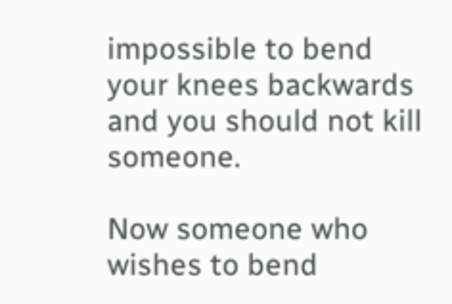impossible to bend your knees backwards and you should not kill someone.

Now someone who wishes to bend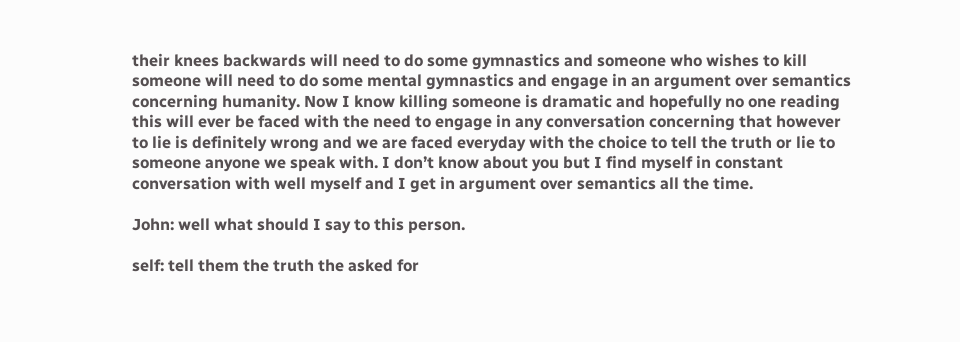their knees backwards will need to do some gymnastics and someone who wishes to kill someone will need to do some mental gymnastics and engage in an argument over semantics concerning humanity. Now I know killing someone is dramatic and hopefully no one reading this will ever be faced with the need to engage in any conversation concerning that however to lie is definitely wrong and we are faced everyday with the choice to tell the truth or lie to someone anyone we speak with. I don’t know about you but I find myself in constant conversation with well myself and I get in argument over semantics all the time.

John: well what should I say to this person.

self: tell them the truth the asked for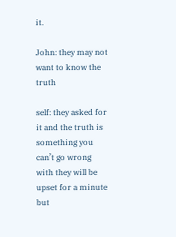it.

John: they may not want to know the truth

self: they asked for it and the truth is something you can’t go wrong with they will be upset for a minute but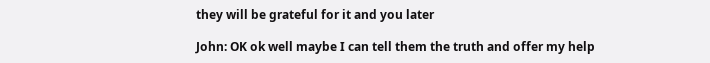they will be grateful for it and you later

John: OK ok well maybe I can tell them the truth and offer my help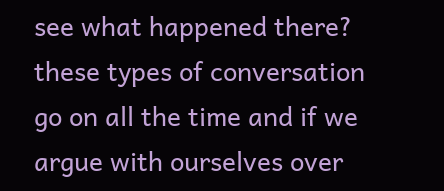see what happened there? these types of conversation go on all the time and if we argue with ourselves over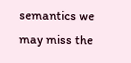semantics we may miss the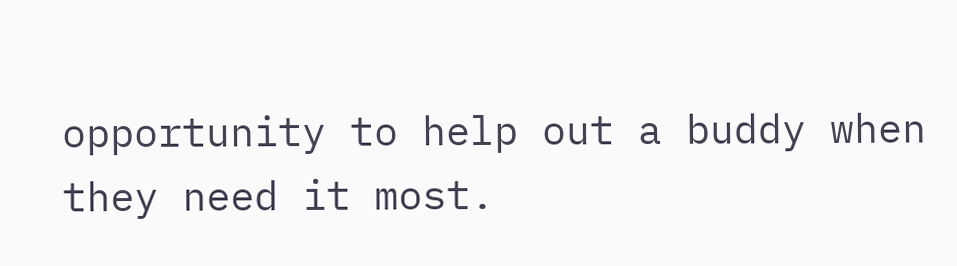opportunity to help out a buddy when they need it most.